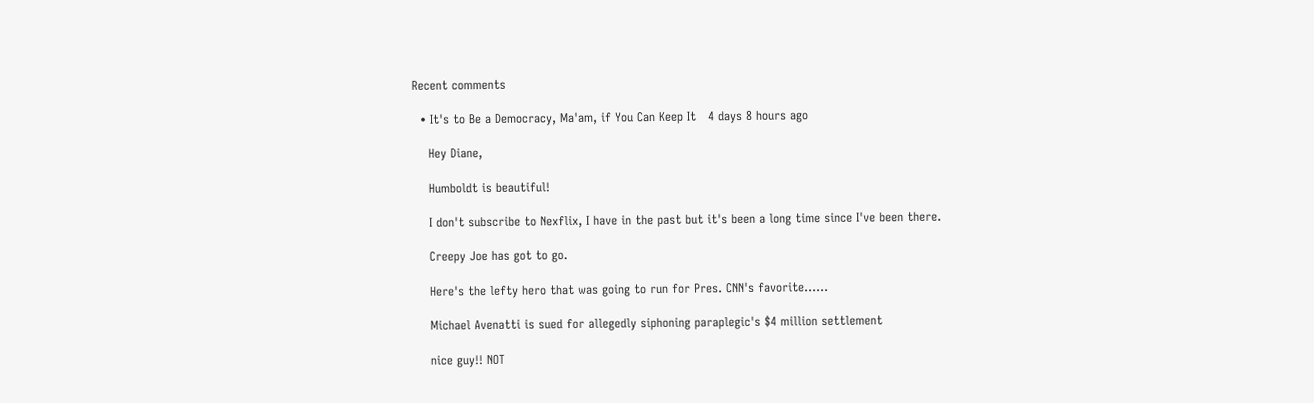Recent comments

  • It's to Be a Democracy, Ma'am, if You Can Keep It   4 days 8 hours ago

    Hey Diane,

    Humboldt is beautiful!

    I don't subscribe to Nexflix, I have in the past but it's been a long time since I've been there.

    Creepy Joe has got to go.

    Here's the lefty hero that was going to run for Pres. CNN's favorite......

    Michael Avenatti is sued for allegedly siphoning paraplegic's $4 million settlement

    nice guy!! NOT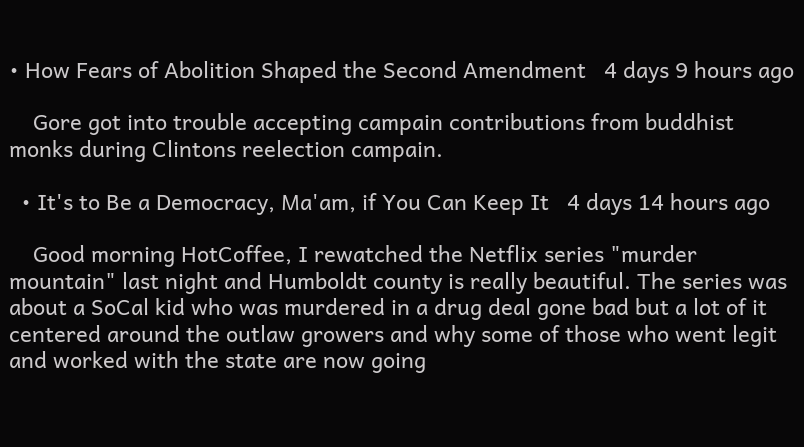• How Fears of Abolition Shaped the Second Amendment   4 days 9 hours ago

    Gore got into trouble accepting campain contributions from buddhist monks during Clintons reelection campain.

  • It's to Be a Democracy, Ma'am, if You Can Keep It   4 days 14 hours ago

    Good morning HotCoffee, I rewatched the Netflix series "murder mountain" last night and Humboldt county is really beautiful. The series was about a SoCal kid who was murdered in a drug deal gone bad but a lot of it centered around the outlaw growers and why some of those who went legit and worked with the state are now going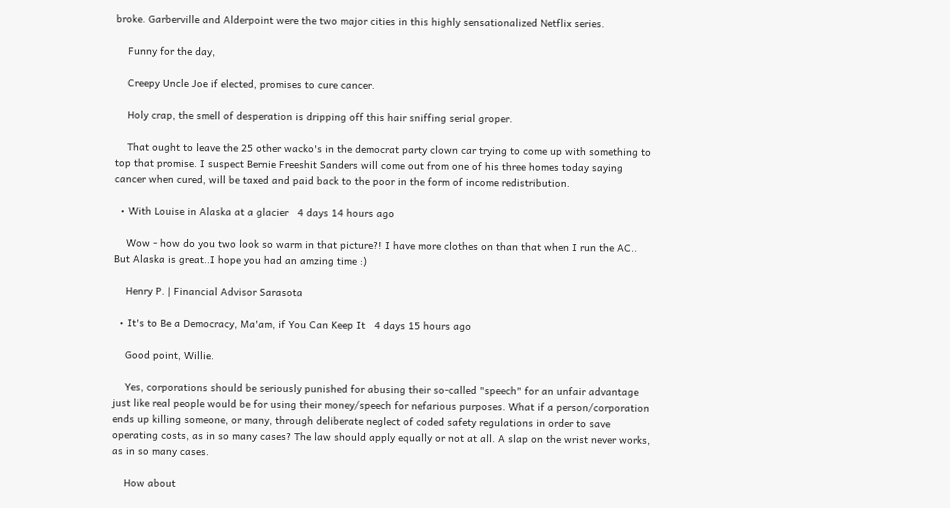broke. Garberville and Alderpoint were the two major cities in this highly sensationalized Netflix series.

    Funny for the day,

    Creepy Uncle Joe if elected, promises to cure cancer.

    Holy crap, the smell of desperation is dripping off this hair sniffing serial groper.

    That ought to leave the 25 other wacko's in the democrat party clown car trying to come up with something to top that promise. I suspect Bernie Freeshit Sanders will come out from one of his three homes today saying cancer when cured, will be taxed and paid back to the poor in the form of income redistribution.

  • With Louise in Alaska at a glacier   4 days 14 hours ago

    Wow - how do you two look so warm in that picture?! I have more clothes on than that when I run the AC.. But Alaska is great..I hope you had an amzing time :)

    Henry P. | Financial Advisor Sarasota

  • It's to Be a Democracy, Ma'am, if You Can Keep It   4 days 15 hours ago

    Good point, Willie.

    Yes, corporations should be seriously punished for abusing their so-called "speech" for an unfair advantage just like real people would be for using their money/speech for nefarious purposes. What if a person/corporation ends up killing someone, or many, through deliberate neglect of coded safety regulations in order to save operating costs, as in so many cases? The law should apply equally or not at all. A slap on the wrist never works, as in so many cases.

    How about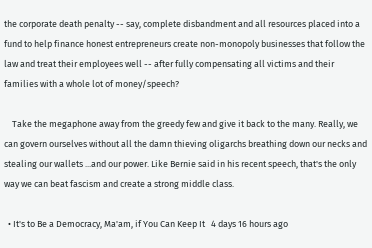the corporate death penalty -- say, complete disbandment and all resources placed into a fund to help finance honest entrepreneurs create non-monopoly businesses that follow the law and treat their employees well -- after fully compensating all victims and their families with a whole lot of money/speech?

    Take the megaphone away from the greedy few and give it back to the many. Really, we can govern ourselves without all the damn thieving oligarchs breathing down our necks and stealing our wallets ...and our power. Like Bernie said in his recent speech, that's the only way we can beat fascism and create a strong middle class.

  • It's to Be a Democracy, Ma'am, if You Can Keep It   4 days 16 hours ago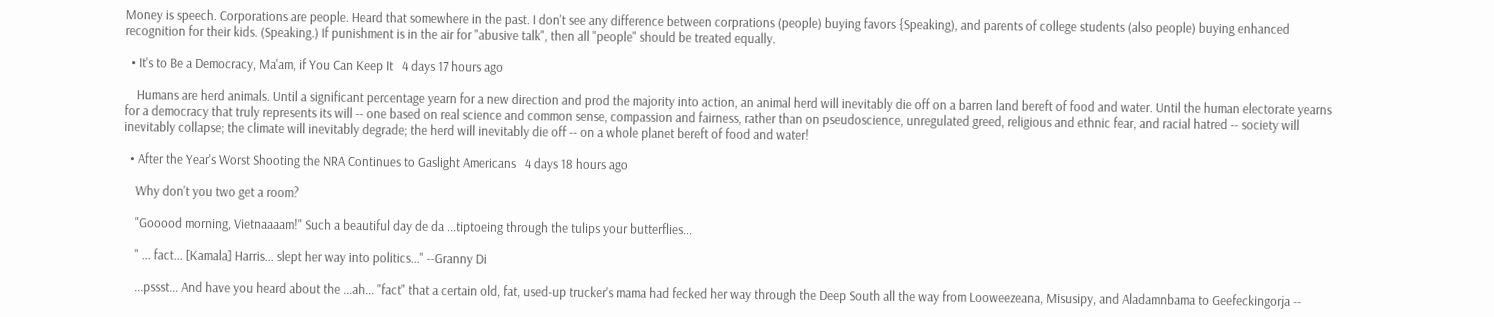Money is speech. Corporations are people. Heard that somewhere in the past. I don't see any difference between corprations (people) buying favors {Speaking), and parents of college students (also people) buying enhanced recognition for their kids. (Speaking.) If punishment is in the air for "abusive talk", then all "people" should be treated equally.

  • It's to Be a Democracy, Ma'am, if You Can Keep It   4 days 17 hours ago

    Humans are herd animals. Until a significant percentage yearn for a new direction and prod the majority into action, an animal herd will inevitably die off on a barren land bereft of food and water. Until the human electorate yearns for a democracy that truly represents its will -- one based on real science and common sense, compassion and fairness, rather than on pseudoscience, unregulated greed, religious and ethnic fear, and racial hatred -- society will inevitably collapse; the climate will inevitably degrade; the herd will inevitably die off -- on a whole planet bereft of food and water!

  • After the Year's Worst Shooting the NRA Continues to Gaslight Americans   4 days 18 hours ago

    Why don't you two get a room?

    "Gooood morning, Vietnaaaam!" Such a beautiful day de da ...tiptoeing through the tulips your butterflies...

    " ... fact... [Kamala] Harris... slept her way into politics..." --Granny Di

    ...pssst... And have you heard about the ...ah... "fact" that a certain old, fat, used-up trucker's mama had fecked her way through the Deep South all the way from Looweezeana, Misusipy, and Aladamnbama to Geefeckingorja --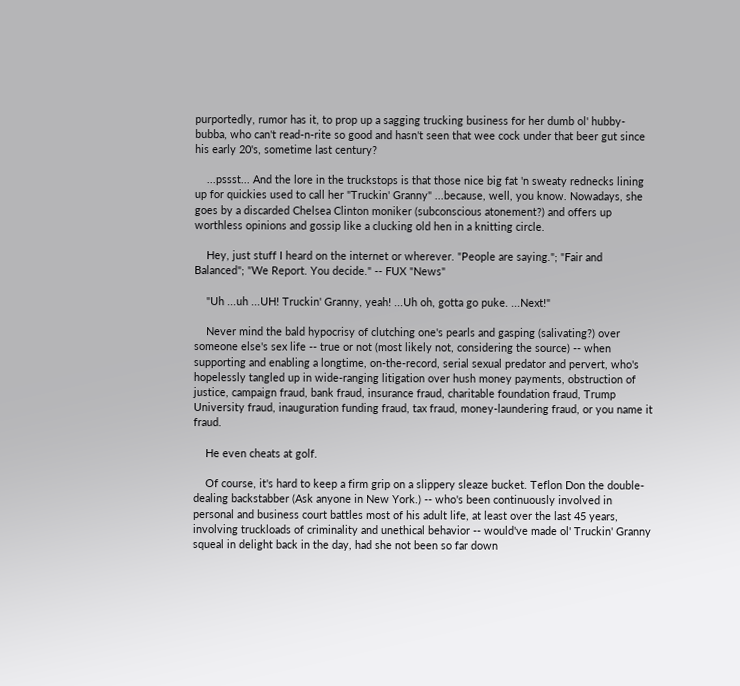purportedly, rumor has it, to prop up a sagging trucking business for her dumb ol' hubby-bubba, who can't read-n-rite so good and hasn't seen that wee cock under that beer gut since his early 20's, sometime last century?

    ...pssst... And the lore in the truckstops is that those nice big fat 'n sweaty rednecks lining up for quickies used to call her "Truckin' Granny" ...because, well, you know. Nowadays, she goes by a discarded Chelsea Clinton moniker (subconscious atonement?) and offers up worthless opinions and gossip like a clucking old hen in a knitting circle.

    Hey, just stuff I heard on the internet or wherever. "People are saying."; "Fair and Balanced"; "We Report. You decide." -- FUX "News"

    "Uh ...uh ...UH! Truckin' Granny, yeah! ...Uh oh, gotta go puke. ...Next!"

    Never mind the bald hypocrisy of clutching one's pearls and gasping (salivating?) over someone else's sex life -- true or not (most likely not, considering the source) -- when supporting and enabling a longtime, on-the-record, serial sexual predator and pervert, who's hopelessly tangled up in wide-ranging litigation over hush money payments, obstruction of justice, campaign fraud, bank fraud, insurance fraud, charitable foundation fraud, Trump University fraud, inauguration funding fraud, tax fraud, money-laundering fraud, or you name it fraud.

    He even cheats at golf.

    Of course, it's hard to keep a firm grip on a slippery sleaze bucket. Teflon Don the double-dealing backstabber (Ask anyone in New York.) -- who's been continuously involved in personal and business court battles most of his adult life, at least over the last 45 years, involving truckloads of criminality and unethical behavior -- would've made ol' Truckin' Granny squeal in delight back in the day, had she not been so far down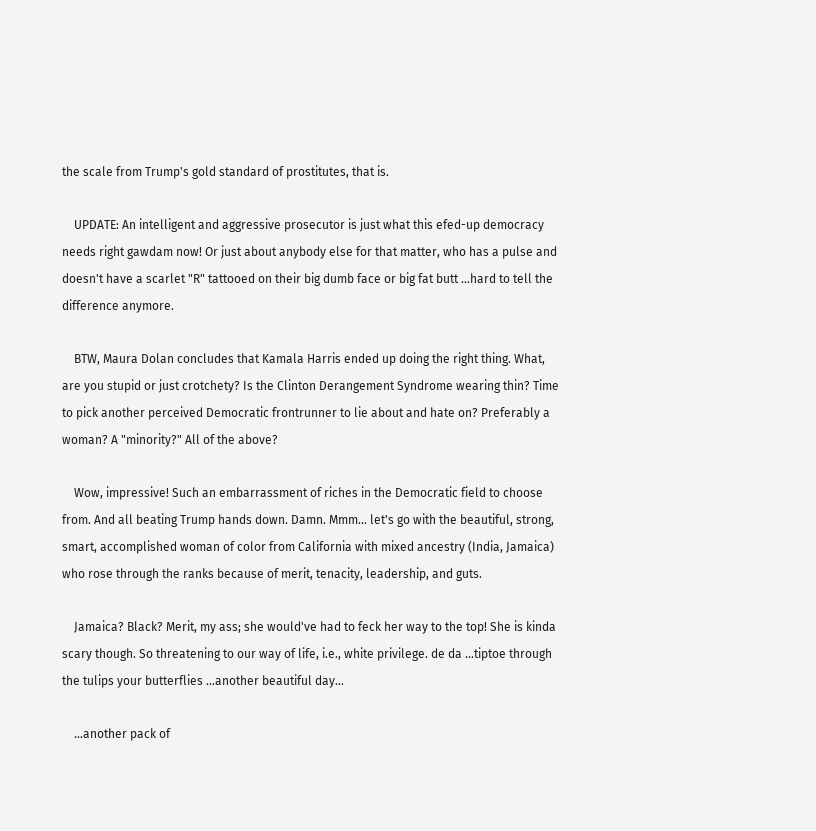the scale from Trump's gold standard of prostitutes, that is.

    UPDATE: An intelligent and aggressive prosecutor is just what this efed-up democracy needs right gawdam now! Or just about anybody else for that matter, who has a pulse and doesn't have a scarlet "R" tattooed on their big dumb face or big fat butt ...hard to tell the difference anymore.

    BTW, Maura Dolan concludes that Kamala Harris ended up doing the right thing. What, are you stupid or just crotchety? Is the Clinton Derangement Syndrome wearing thin? Time to pick another perceived Democratic frontrunner to lie about and hate on? Preferably a woman? A "minority?" All of the above?

    Wow, impressive! Such an embarrassment of riches in the Democratic field to choose from. And all beating Trump hands down. Damn. Mmm... let's go with the beautiful, strong, smart, accomplished woman of color from California with mixed ancestry (India, Jamaica) who rose through the ranks because of merit, tenacity, leadership, and guts.

    Jamaica? Black? Merit, my ass; she would've had to feck her way to the top! She is kinda scary though. So threatening to our way of life, i.e., white privilege. de da ...tiptoe through the tulips your butterflies ...another beautiful day...

    ...another pack of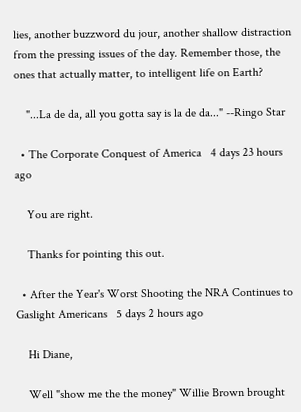lies, another buzzword du jour, another shallow distraction from the pressing issues of the day. Remember those, the ones that actually matter, to intelligent life on Earth?

    "...La de da, all you gotta say is la de da..." --Ringo Star

  • The Corporate Conquest of America   4 days 23 hours ago

    You are right.

    Thanks for pointing this out.

  • After the Year's Worst Shooting the NRA Continues to Gaslight Americans   5 days 2 hours ago

    Hi Diane,

    Well "show me the the money" Willie Brown brought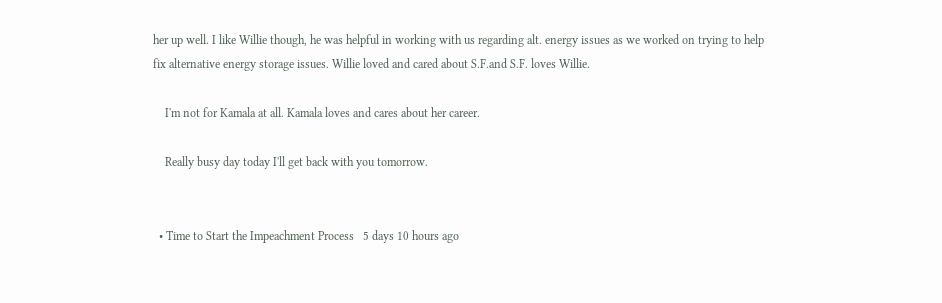her up well. I like Willie though, he was helpful in working with us regarding alt. energy issues as we worked on trying to help fix alternative energy storage issues. Willie loved and cared about S.F.and S.F. loves Willie.

    I'm not for Kamala at all. Kamala loves and cares about her career.

    Really busy day today I'll get back with you tomorrow.


  • Time to Start the Impeachment Process   5 days 10 hours ago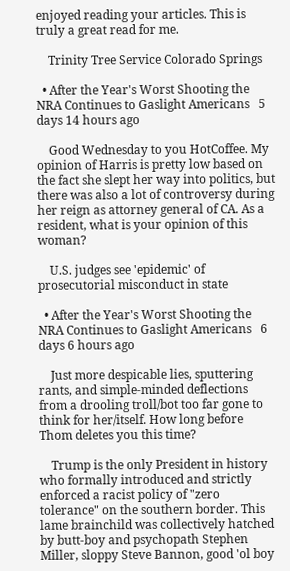enjoyed reading your articles. This is truly a great read for me.

    Trinity Tree Service Colorado Springs

  • After the Year's Worst Shooting the NRA Continues to Gaslight Americans   5 days 14 hours ago

    Good Wednesday to you HotCoffee. My opinion of Harris is pretty low based on the fact she slept her way into politics, but there was also a lot of controversy during her reign as attorney general of CA. As a resident, what is your opinion of this woman?

    U.S. judges see 'epidemic' of prosecutorial misconduct in state

  • After the Year's Worst Shooting the NRA Continues to Gaslight Americans   6 days 6 hours ago

    Just more despicable lies, sputtering rants, and simple-minded deflections from a drooling troll/bot too far gone to think for her/itself. How long before Thom deletes you this time?

    Trump is the only President in history who formally introduced and strictly enforced a racist policy of "zero tolerance" on the southern border. This lame brainchild was collectively hatched by butt-boy and psychopath Stephen Miller, sloppy Steve Bannon, good 'ol boy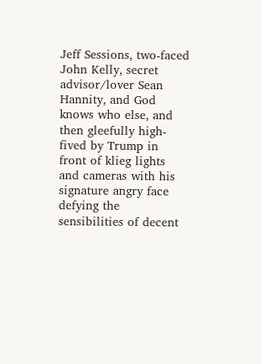Jeff Sessions, two-faced John Kelly, secret advisor/lover Sean Hannity, and God knows who else, and then gleefully high-fived by Trump in front of klieg lights and cameras with his signature angry face defying the sensibilities of decent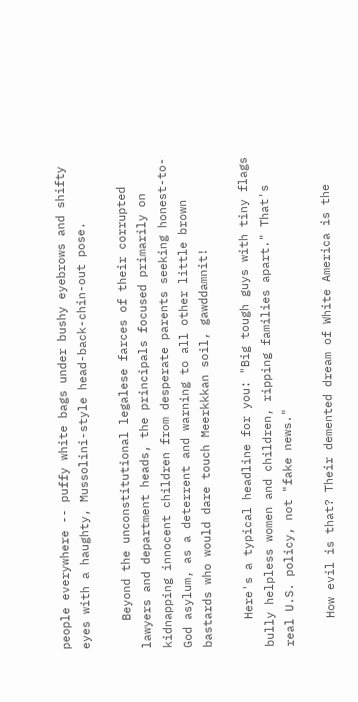people everywhere -- puffy white bags under bushy eyebrows and shifty eyes with a haughty, Mussolini-style head-back-chin-out pose.

    Beyond the unconstitutional legalese farces of their corrupted lawyers and department heads, the principals focused primarily on kidnapping innocent children from desperate parents seeking honest-to-God asylum, as a deterrent and warning to all other little brown bastards who would dare touch Meerkkkan soil, gawddamnit!

    Here's a typical headline for you: "Big tough guys with tiny flags bully helpless women and children, ripping families apart." That's real U.S. policy, not "fake news."

    How evil is that? Their demented dream of White America is the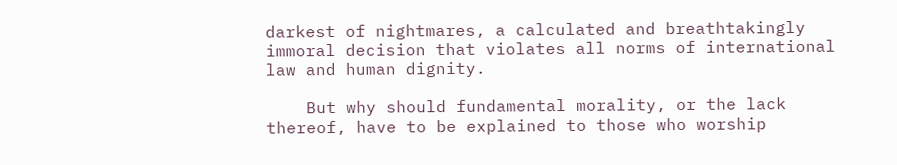darkest of nightmares, a calculated and breathtakingly immoral decision that violates all norms of international law and human dignity.

    But why should fundamental morality, or the lack thereof, have to be explained to those who worship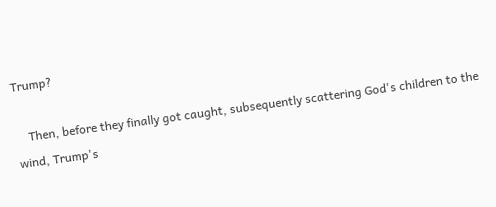Trump?

    Then, before they finally got caught, subsequently scattering God's children to the wind, Trump's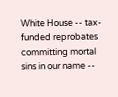White House -- tax-funded reprobates committing mortal sins in our name --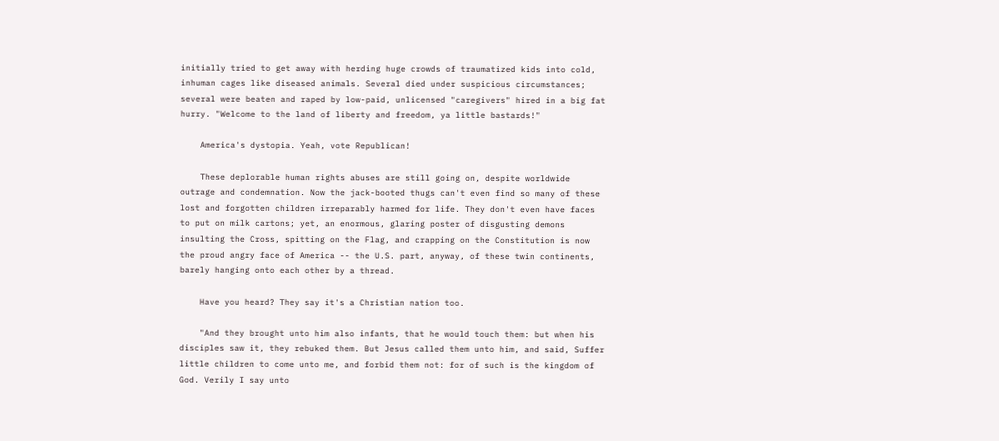initially tried to get away with herding huge crowds of traumatized kids into cold, inhuman cages like diseased animals. Several died under suspicious circumstances; several were beaten and raped by low-paid, unlicensed "caregivers" hired in a big fat hurry. "Welcome to the land of liberty and freedom, ya little bastards!"

    America's dystopia. Yeah, vote Republican!

    These deplorable human rights abuses are still going on, despite worldwide outrage and condemnation. Now the jack-booted thugs can't even find so many of these lost and forgotten children irreparably harmed for life. They don't even have faces to put on milk cartons; yet, an enormous, glaring poster of disgusting demons insulting the Cross, spitting on the Flag, and crapping on the Constitution is now the proud angry face of America -- the U.S. part, anyway, of these twin continents, barely hanging onto each other by a thread.

    Have you heard? They say it's a Christian nation too.

    "And they brought unto him also infants, that he would touch them: but when his disciples saw it, they rebuked them. But Jesus called them unto him, and said, Suffer little children to come unto me, and forbid them not: for of such is the kingdom of God. Verily I say unto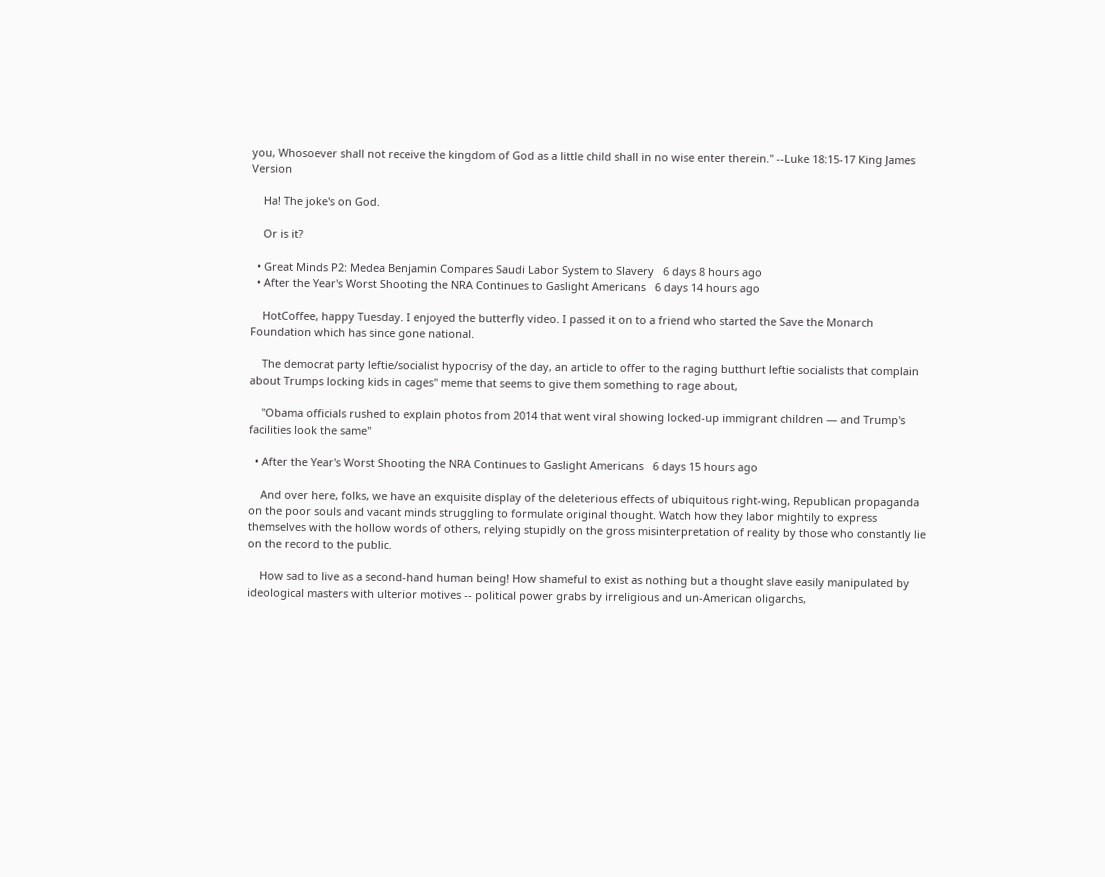you, Whosoever shall not receive the kingdom of God as a little child shall in no wise enter therein." --Luke 18:15-17 King James Version

    Ha! The joke's on God.

    Or is it?

  • Great Minds P2: Medea Benjamin Compares Saudi Labor System to Slavery   6 days 8 hours ago
  • After the Year's Worst Shooting the NRA Continues to Gaslight Americans   6 days 14 hours ago

    HotCoffee, happy Tuesday. I enjoyed the butterfly video. I passed it on to a friend who started the Save the Monarch Foundation which has since gone national.

    The democrat party leftie/socialist hypocrisy of the day, an article to offer to the raging butthurt leftie socialists that complain about Trumps locking kids in cages" meme that seems to give them something to rage about,

    "Obama officials rushed to explain photos from 2014 that went viral showing locked-up immigrant children — and Trump's facilities look the same"

  • After the Year's Worst Shooting the NRA Continues to Gaslight Americans   6 days 15 hours ago

    And over here, folks, we have an exquisite display of the deleterious effects of ubiquitous right-wing, Republican propaganda on the poor souls and vacant minds struggling to formulate original thought. Watch how they labor mightily to express themselves with the hollow words of others, relying stupidly on the gross misinterpretation of reality by those who constantly lie on the record to the public.

    How sad to live as a second-hand human being! How shameful to exist as nothing but a thought slave easily manipulated by ideological masters with ulterior motives -- political power grabs by irreligious and un-American oligarchs,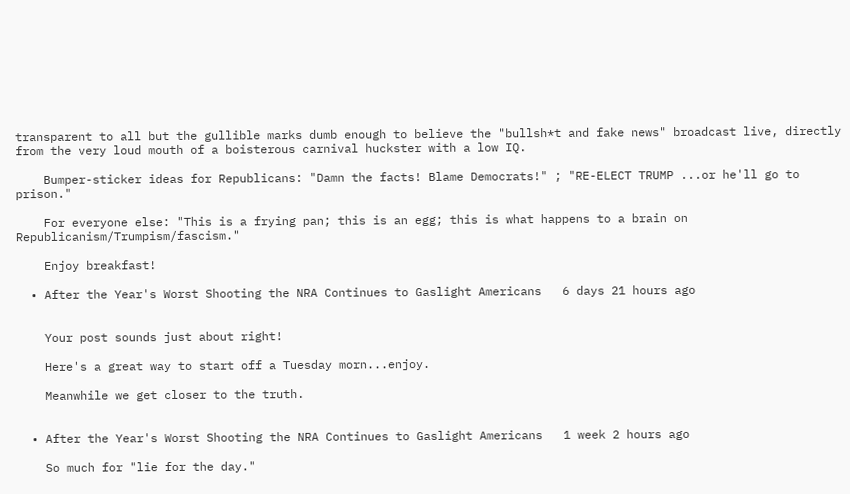transparent to all but the gullible marks dumb enough to believe the "bullsh*t and fake news" broadcast live, directly from the very loud mouth of a boisterous carnival huckster with a low IQ.

    Bumper-sticker ideas for Republicans: "Damn the facts! Blame Democrats!" ; "RE-ELECT TRUMP ...or he'll go to prison."

    For everyone else: "This is a frying pan; this is an egg; this is what happens to a brain on Republicanism/Trumpism/fascism."

    Enjoy breakfast!

  • After the Year's Worst Shooting the NRA Continues to Gaslight Americans   6 days 21 hours ago


    Your post sounds just about right!

    Here's a great way to start off a Tuesday morn...enjoy.

    Meanwhile we get closer to the truth.


  • After the Year's Worst Shooting the NRA Continues to Gaslight Americans   1 week 2 hours ago

    So much for "lie for the day."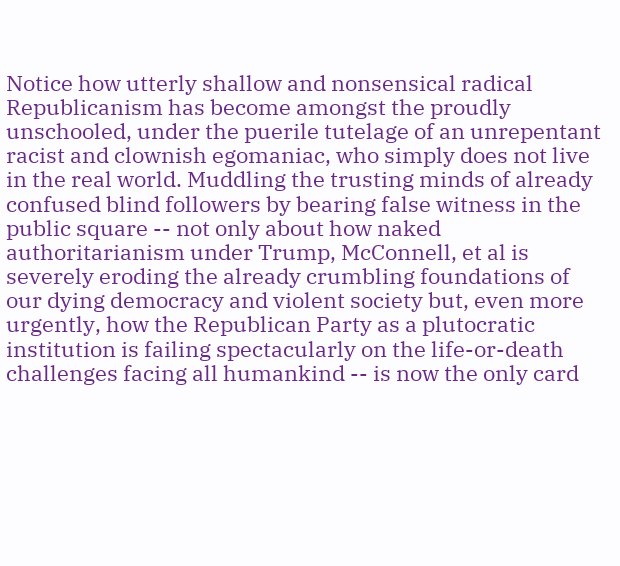Notice how utterly shallow and nonsensical radical Republicanism has become amongst the proudly unschooled, under the puerile tutelage of an unrepentant racist and clownish egomaniac, who simply does not live in the real world. Muddling the trusting minds of already confused blind followers by bearing false witness in the public square -- not only about how naked authoritarianism under Trump, McConnell, et al is severely eroding the already crumbling foundations of our dying democracy and violent society but, even more urgently, how the Republican Party as a plutocratic institution is failing spectacularly on the life-or-death challenges facing all humankind -- is now the only card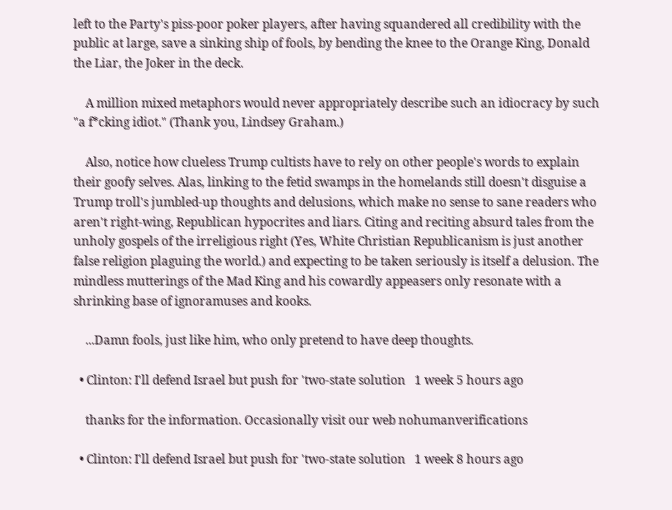left to the Party's piss-poor poker players, after having squandered all credibility with the public at large, save a sinking ship of fools, by bending the knee to the Orange King, Donald the Liar, the Joker in the deck.

    A million mixed metaphors would never appropriately describe such an idiocracy by such "a f*cking idiot." (Thank you, Lindsey Graham.)

    Also, notice how clueless Trump cultists have to rely on other people's words to explain their goofy selves. Alas, linking to the fetid swamps in the homelands still doesn't disguise a Trump troll's jumbled-up thoughts and delusions, which make no sense to sane readers who aren't right-wing, Republican hypocrites and liars. Citing and reciting absurd tales from the unholy gospels of the irreligious right (Yes, White Christian Republicanism is just another false religion plaguing the world.) and expecting to be taken seriously is itself a delusion. The mindless mutterings of the Mad King and his cowardly appeasers only resonate with a shrinking base of ignoramuses and kooks.

    ...Damn fools, just like him, who only pretend to have deep thoughts.

  • Clinton: I'll defend Israel but push for 'two-state solution   1 week 5 hours ago

    thanks for the information. Occasionally visit our web nohumanverifications

  • Clinton: I'll defend Israel but push for 'two-state solution   1 week 8 hours ago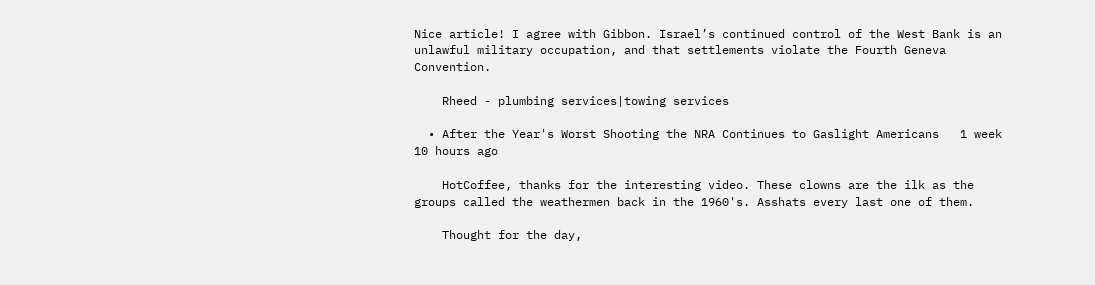Nice article! I agree with Gibbon. Israel’s continued control of the West Bank is an unlawful military occupation, and that settlements violate the Fourth Geneva Convention.

    Rheed - plumbing services|towing services

  • After the Year's Worst Shooting the NRA Continues to Gaslight Americans   1 week 10 hours ago

    HotCoffee, thanks for the interesting video. These clowns are the ilk as the groups called the weathermen back in the 1960's. Asshats every last one of them.

    Thought for the day,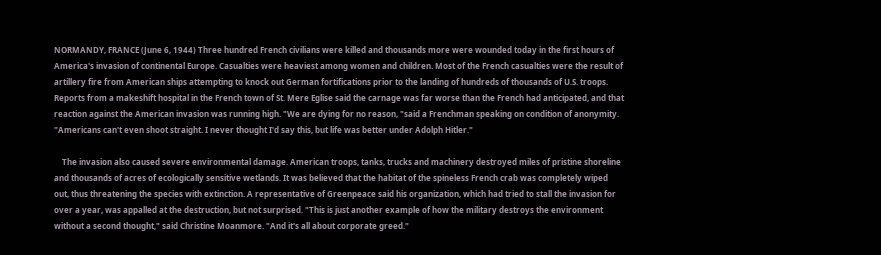NORMANDY, FRANCE (June 6, 1944) Three hundred French civilians were killed and thousands more were wounded today in the first hours of America's invasion of continental Europe. Casualties were heaviest among women and children. Most of the French casualties were the result of artillery fire from American ships attempting to knock out German fortifications prior to the landing of hundreds of thousands of U.S. troops. Reports from a makeshift hospital in the French town of St. Mere Eglise said the carnage was far worse than the French had anticipated, and that reaction against the American invasion was running high. "We are dying for no reason, "said a Frenchman speaking on condition of anonymity. "Americans can't even shoot straight. I never thought I'd say this, but life was better under Adolph Hitler."

    The invasion also caused severe environmental damage. American troops, tanks, trucks and machinery destroyed miles of pristine shoreline and thousands of acres of ecologically sensitive wetlands. It was believed that the habitat of the spineless French crab was completely wiped out, thus threatening the species with extinction. A representative of Greenpeace said his organization, which had tried to stall the invasion for over a year, was appalled at the destruction, but not surprised. "This is just another example of how the military destroys the environment without a second thought," said Christine Moanmore. "And it's all about corporate greed."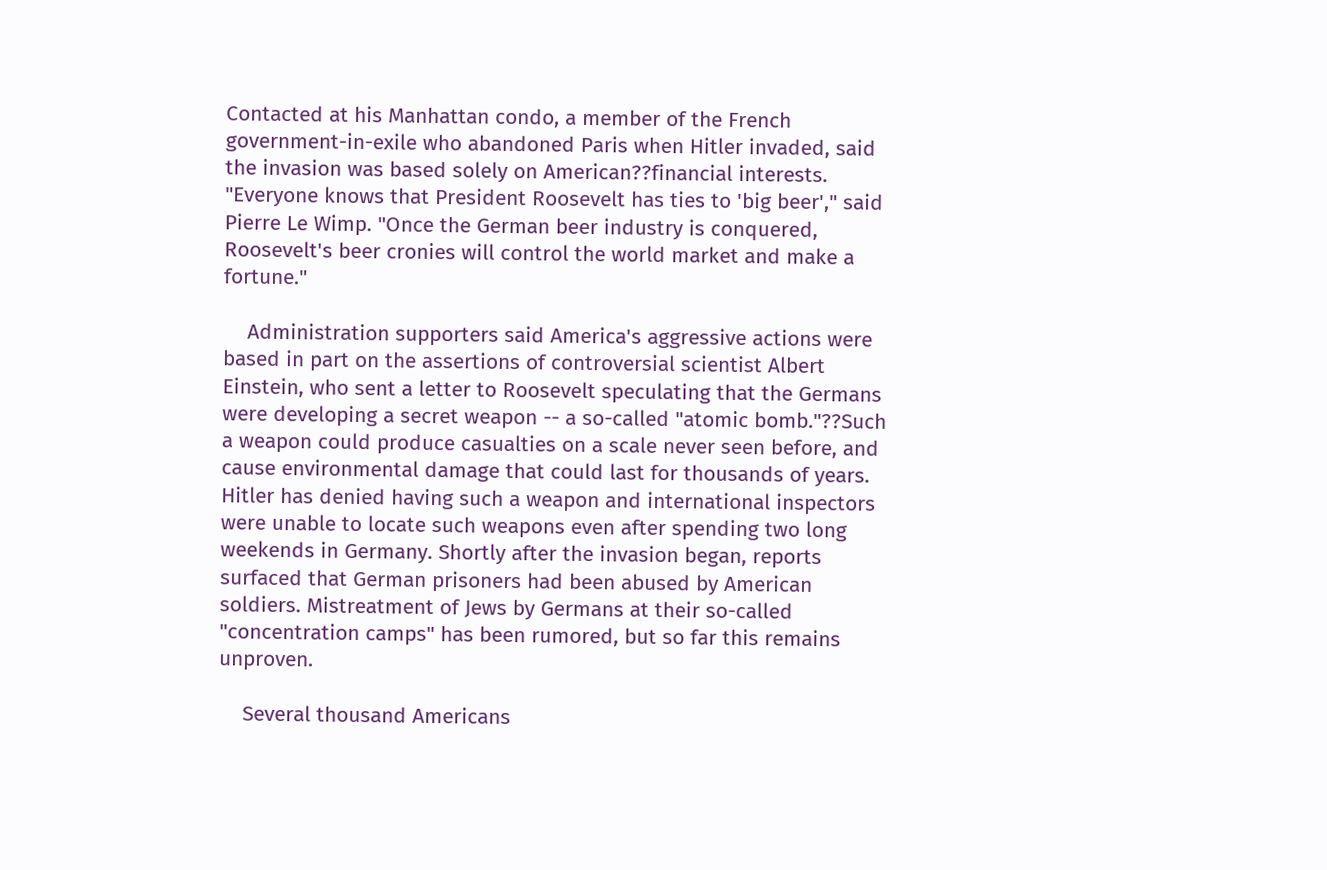Contacted at his Manhattan condo, a member of the French government-in-exile who abandoned Paris when Hitler invaded, said the invasion was based solely on American??financial interests. "Everyone knows that President Roosevelt has ties to 'big beer'," said Pierre Le Wimp. "Once the German beer industry is conquered, Roosevelt's beer cronies will control the world market and make a fortune."

    Administration supporters said America's aggressive actions were based in part on the assertions of controversial scientist Albert Einstein, who sent a letter to Roosevelt speculating that the Germans were developing a secret weapon -- a so-called "atomic bomb."??Such a weapon could produce casualties on a scale never seen before, and cause environmental damage that could last for thousands of years. Hitler has denied having such a weapon and international inspectors were unable to locate such weapons even after spending two long weekends in Germany. Shortly after the invasion began, reports surfaced that German prisoners had been abused by American soldiers. Mistreatment of Jews by Germans at their so-called "concentration camps" has been rumored, but so far this remains unproven.

    Several thousand Americans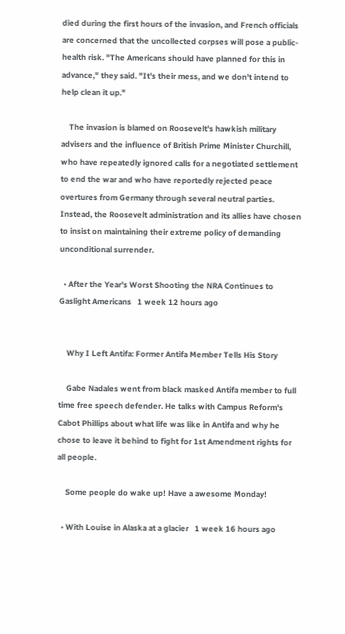died during the first hours of the invasion, and French officials are concerned that the uncollected corpses will pose a public-health risk. "The Americans should have planned for this in advance," they said. "It's their mess, and we don't intend to help clean it up."

    The invasion is blamed on Roosevelt's hawkish military advisers and the influence of British Prime Minister Churchill, who have repeatedly ignored calls for a negotiated settlement to end the war and who have reportedly rejected peace overtures from Germany through several neutral parties. Instead, the Roosevelt administration and its allies have chosen to insist on maintaining their extreme policy of demanding unconditional surrender.

  • After the Year's Worst Shooting the NRA Continues to Gaslight Americans   1 week 12 hours ago


    Why I Left Antifa: Former Antifa Member Tells His Story

    Gabe Nadales went from black masked Antifa member to full time free speech defender. He talks with Campus Reform's Cabot Phillips about what life was like in Antifa and why he chose to leave it behind to fight for 1st Amendment rights for all people.

    Some people do wake up! Have a awesome Monday!

  • With Louise in Alaska at a glacier   1 week 16 hours ago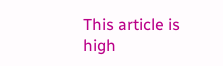This article is high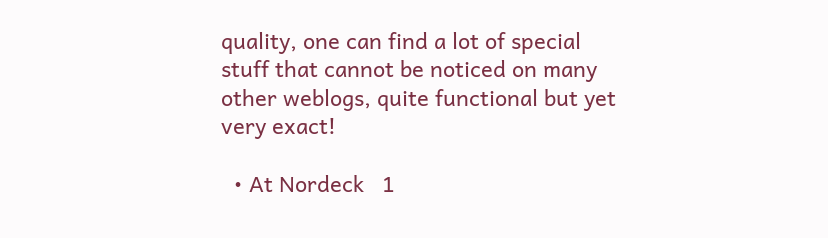quality, one can find a lot of special stuff that cannot be noticed on many other weblogs, quite functional but yet very exact!

  • At Nordeck   1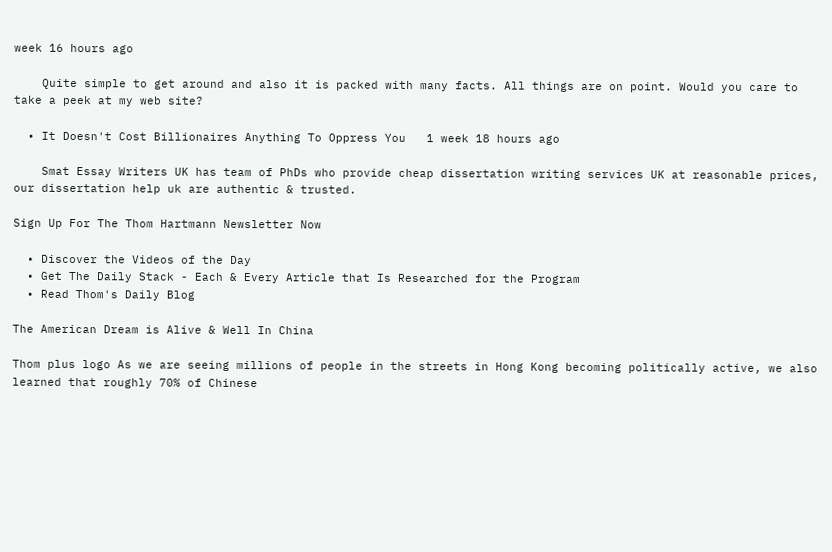week 16 hours ago

    Quite simple to get around and also it is packed with many facts. All things are on point. Would you care to take a peek at my web site?

  • It Doesn't Cost Billionaires Anything To Oppress You   1 week 18 hours ago

    Smat Essay Writers UK has team of PhDs who provide cheap dissertation writing services UK at reasonable prices, our dissertation help uk are authentic & trusted.

Sign Up For The Thom Hartmann Newsletter Now

  • Discover the Videos of the Day
  • Get The Daily Stack - Each & Every Article that Is Researched for the Program
  • Read Thom's Daily Blog

The American Dream is Alive & Well In China

Thom plus logo As we are seeing millions of people in the streets in Hong Kong becoming politically active, we also learned that roughly 70% of Chinese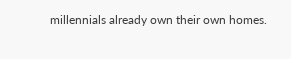millennials already own their own homes.